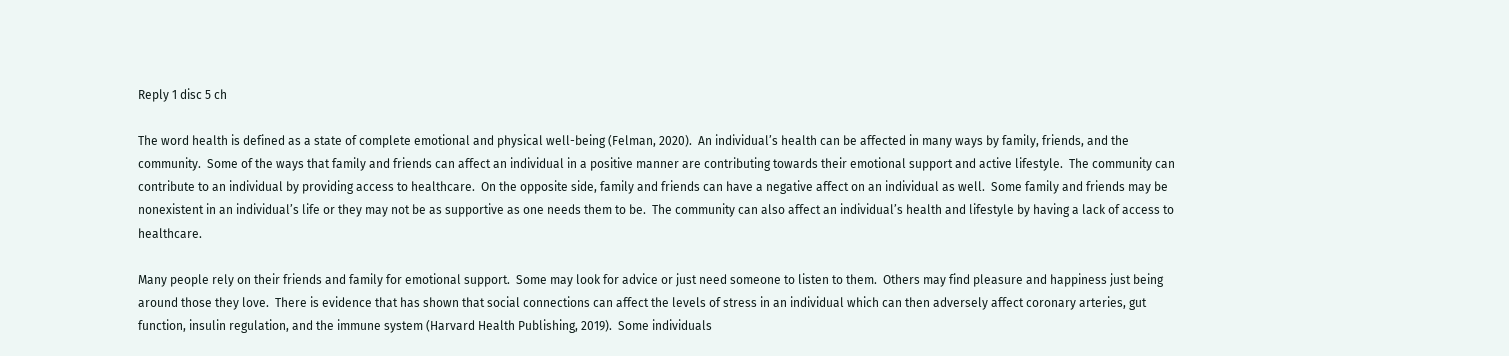Reply 1 disc 5 ch

The word health is defined as a state of complete emotional and physical well-being (Felman, 2020).  An individual’s health can be affected in many ways by family, friends, and the community.  Some of the ways that family and friends can affect an individual in a positive manner are contributing towards their emotional support and active lifestyle.  The community can contribute to an individual by providing access to healthcare.  On the opposite side, family and friends can have a negative affect on an individual as well.  Some family and friends may be nonexistent in an individual’s life or they may not be as supportive as one needs them to be.  The community can also affect an individual’s health and lifestyle by having a lack of access to healthcare.

Many people rely on their friends and family for emotional support.  Some may look for advice or just need someone to listen to them.  Others may find pleasure and happiness just being around those they love.  There is evidence that has shown that social connections can affect the levels of stress in an individual which can then adversely affect coronary arteries, gut function, insulin regulation, and the immune system (Harvard Health Publishing, 2019).  Some individuals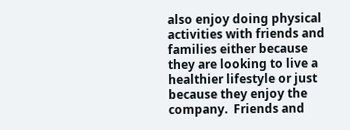also enjoy doing physical activities with friends and families either because they are looking to live a healthier lifestyle or just because they enjoy the company.  Friends and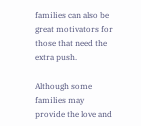families can also be great motivators for those that need the extra push.

Although some families may provide the love and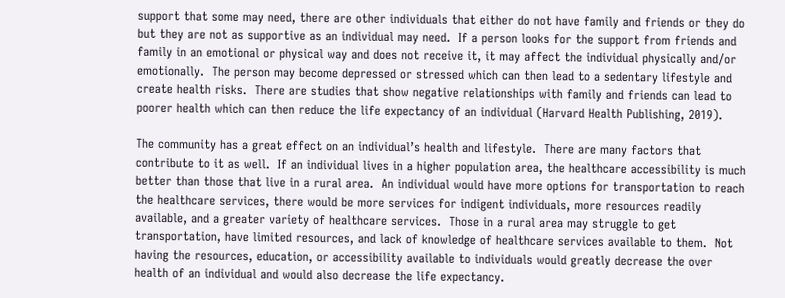support that some may need, there are other individuals that either do not have family and friends or they do but they are not as supportive as an individual may need.  If a person looks for the support from friends and family in an emotional or physical way and does not receive it, it may affect the individual physically and/or emotionally.  The person may become depressed or stressed which can then lead to a sedentary lifestyle and create health risks.  There are studies that show negative relationships with family and friends can lead to poorer health which can then reduce the life expectancy of an individual (Harvard Health Publishing, 2019).

The community has a great effect on an individual’s health and lifestyle.  There are many factors that contribute to it as well.  If an individual lives in a higher population area, the healthcare accessibility is much better than those that live in a rural area.  An individual would have more options for transportation to reach the healthcare services, there would be more services for indigent individuals, more resources readily available, and a greater variety of healthcare services.  Those in a rural area may struggle to get transportation, have limited resources, and lack of knowledge of healthcare services available to them.  Not having the resources, education, or accessibility available to individuals would greatly decrease the over health of an individual and would also decrease the life expectancy.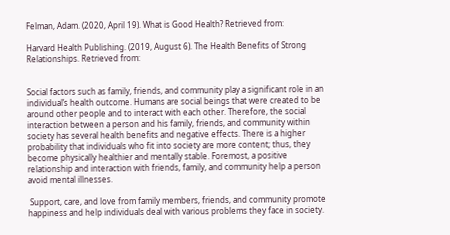Felman, Adam. (2020, April 19). What is Good Health? Retrieved from:

Harvard Health Publishing. (2019, August 6). The Health Benefits of Strong Relationships. Retrieved from:


Social factors such as family, friends, and community play a significant role in an individual’s health outcome. Humans are social beings that were created to be around other people and to interact with each other. Therefore, the social interaction between a person and his family, friends, and community within society has several health benefits and negative effects. There is a higher probability that individuals who fit into society are more content; thus, they become physically healthier and mentally stable. Foremost, a positive relationship and interaction with friends, family, and community help a person avoid mental illnesses.

 Support, care, and love from family members, friends, and community promote happiness and help individuals deal with various problems they face in society.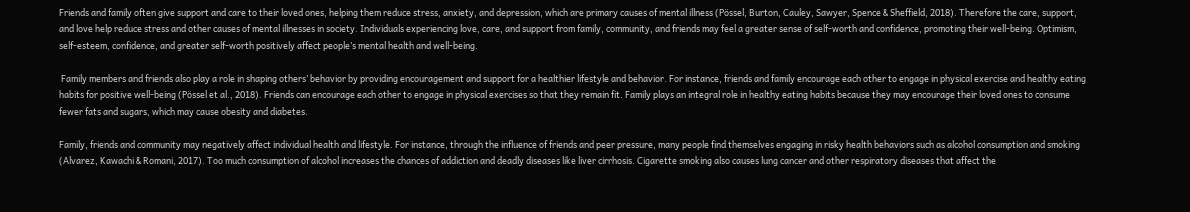Friends and family often give support and care to their loved ones, helping them reduce stress, anxiety, and depression, which are primary causes of mental illness (Pössel, Burton, Cauley, Sawyer, Spence & Sheffield, 2018). Therefore the care, support, and love help reduce stress and other causes of mental illnesses in society. Individuals experiencing love, care, and support from family, community, and friends may feel a greater sense of self-worth and confidence, promoting their well-being. Optimism, self-esteem, confidence, and greater self-worth positively affect people’s mental health and well-being.

 Family members and friends also play a role in shaping others’ behavior by providing encouragement and support for a healthier lifestyle and behavior. For instance, friends and family encourage each other to engage in physical exercise and healthy eating habits for positive well-being (Pössel et al., 2018). Friends can encourage each other to engage in physical exercises so that they remain fit. Family plays an integral role in healthy eating habits because they may encourage their loved ones to consume fewer fats and sugars, which may cause obesity and diabetes.

Family, friends and community may negatively affect individual health and lifestyle. For instance, through the influence of friends and peer pressure, many people find themselves engaging in risky health behaviors such as alcohol consumption and smoking (Alvarez, Kawachi & Romani, 2017). Too much consumption of alcohol increases the chances of addiction and deadly diseases like liver cirrhosis. Cigarette smoking also causes lung cancer and other respiratory diseases that affect the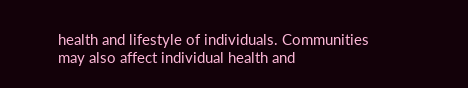health and lifestyle of individuals. Communities may also affect individual health and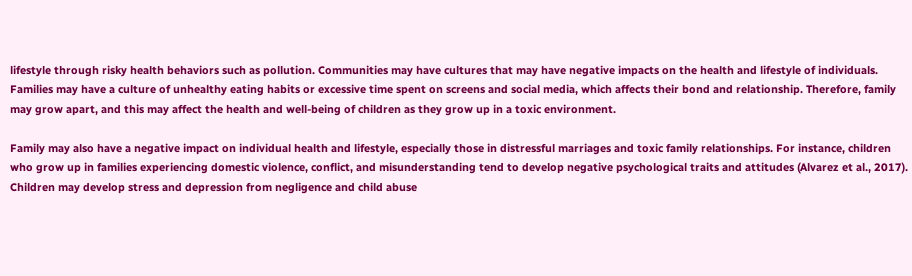lifestyle through risky health behaviors such as pollution. Communities may have cultures that may have negative impacts on the health and lifestyle of individuals. Families may have a culture of unhealthy eating habits or excessive time spent on screens and social media, which affects their bond and relationship. Therefore, family may grow apart, and this may affect the health and well-being of children as they grow up in a toxic environment.

Family may also have a negative impact on individual health and lifestyle, especially those in distressful marriages and toxic family relationships. For instance, children who grow up in families experiencing domestic violence, conflict, and misunderstanding tend to develop negative psychological traits and attitudes (Alvarez et al., 2017). Children may develop stress and depression from negligence and child abuse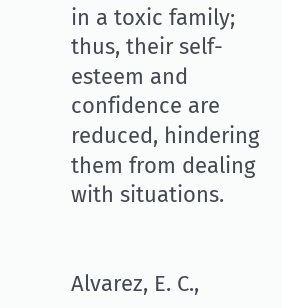in a toxic family; thus, their self-esteem and confidence are reduced, hindering them from dealing with situations.


Alvarez, E. C.,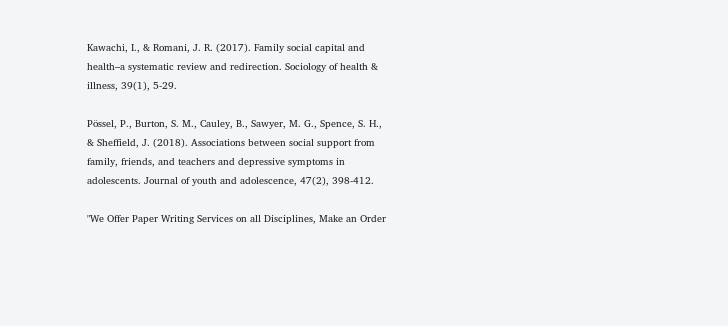Kawachi, I., & Romani, J. R. (2017). Family social capital and health–a systematic review and redirection. Sociology of health & illness, 39(1), 5-29.

Pössel, P., Burton, S. M., Cauley, B., Sawyer, M. G., Spence, S. H., & Sheffield, J. (2018). Associations between social support from family, friends, and teachers and depressive symptoms in adolescents. Journal of youth and adolescence, 47(2), 398-412.

"We Offer Paper Writing Services on all Disciplines, Make an Order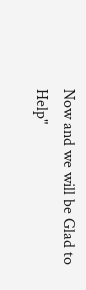Now and we will be Glad to Help"